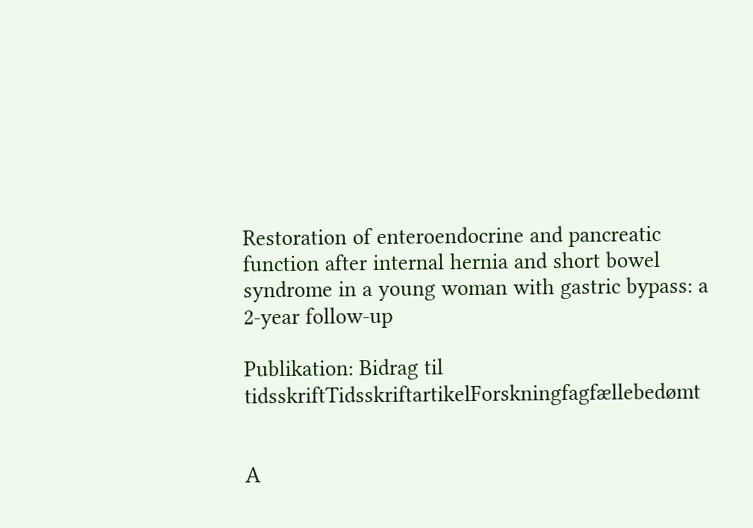Restoration of enteroendocrine and pancreatic function after internal hernia and short bowel syndrome in a young woman with gastric bypass: a 2-year follow-up

Publikation: Bidrag til tidsskriftTidsskriftartikelForskningfagfællebedømt


A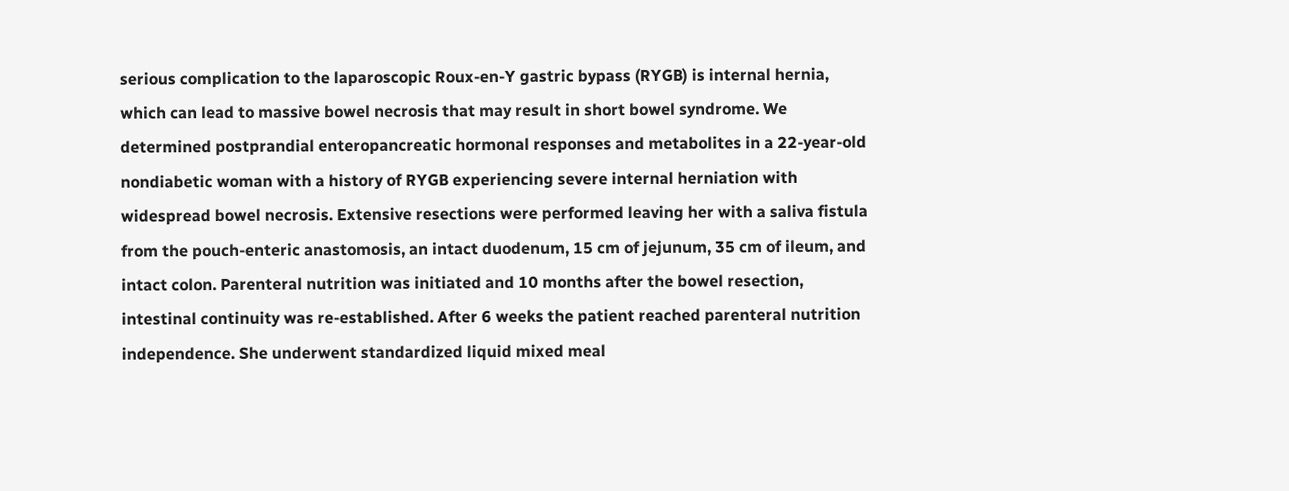serious complication to the laparoscopic Roux-en-Y gastric bypass (RYGB) is internal hernia, which can lead to massive bowel necrosis that may result in short bowel syndrome. We determined postprandial enteropancreatic hormonal responses and metabolites in a 22-year-old nondiabetic woman with a history of RYGB experiencing severe internal herniation with widespread bowel necrosis. Extensive resections were performed leaving her with a saliva fistula from the pouch-enteric anastomosis, an intact duodenum, 15 cm of jejunum, 35 cm of ileum, and intact colon. Parenteral nutrition was initiated and 10 months after the bowel resection, intestinal continuity was re-established. After 6 weeks the patient reached parenteral nutrition independence. She underwent standardized liquid mixed meal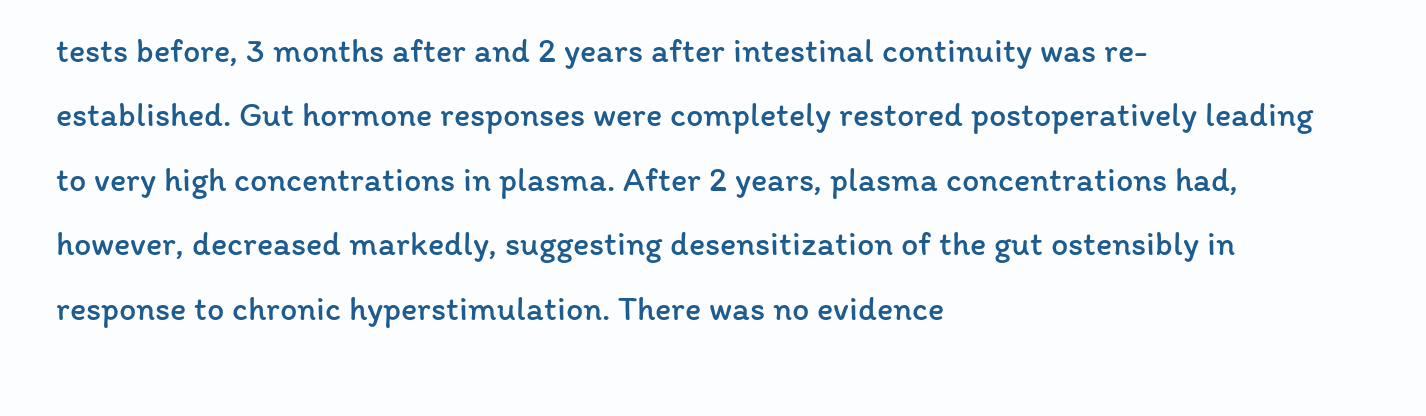tests before, 3 months after and 2 years after intestinal continuity was re-established. Gut hormone responses were completely restored postoperatively leading to very high concentrations in plasma. After 2 years, plasma concentrations had, however, decreased markedly, suggesting desensitization of the gut ostensibly in response to chronic hyperstimulation. There was no evidence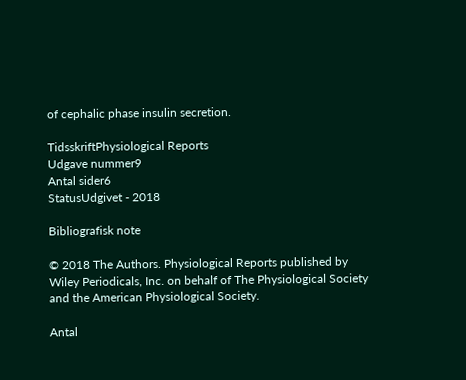of cephalic phase insulin secretion.

TidsskriftPhysiological Reports
Udgave nummer9
Antal sider6
StatusUdgivet - 2018

Bibliografisk note

© 2018 The Authors. Physiological Reports published by Wiley Periodicals, Inc. on behalf of The Physiological Society and the American Physiological Society.

Antal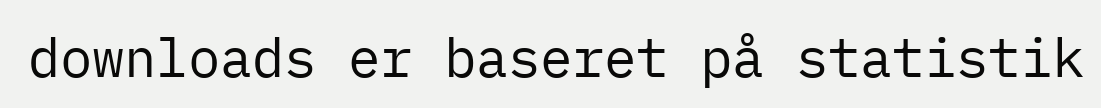downloads er baseret på statistik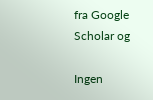fra Google Scholar og

Ingen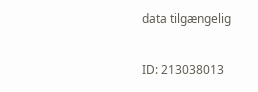data tilgængelig

ID: 213038013